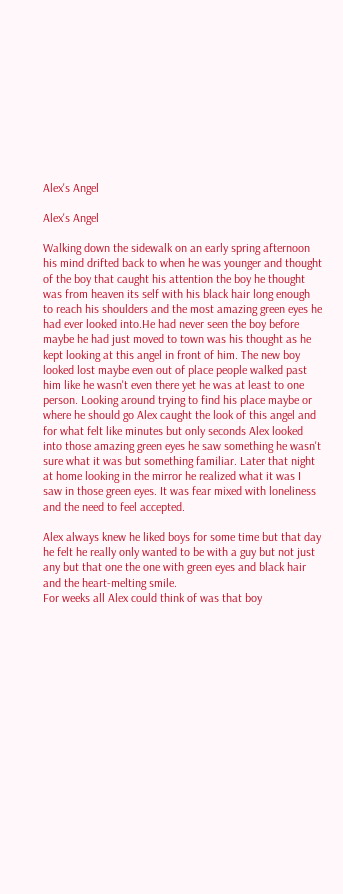Alex's Angel

Alex's Angel

Walking down the sidewalk on an early spring afternoon his mind drifted back to when he was younger and thought of the boy that caught his attention the boy he thought was from heaven its self with his black hair long enough to reach his shoulders and the most amazing green eyes he had ever looked into.He had never seen the boy before maybe he had just moved to town was his thought as he kept looking at this angel in front of him. The new boy looked lost maybe even out of place people walked past him like he wasn't even there yet he was at least to one person. Looking around trying to find his place maybe or where he should go Alex caught the look of this angel and for what felt like minutes but only seconds Alex looked into those amazing green eyes he saw something he wasn't sure what it was but something familiar. Later that night at home looking in the mirror he realized what it was I saw in those green eyes. It was fear mixed with loneliness and the need to feel accepted.

Alex always knew he liked boys for some time but that day he felt he really only wanted to be with a guy but not just any but that one the one with green eyes and black hair and the heart-melting smile.
For weeks all Alex could think of was that boy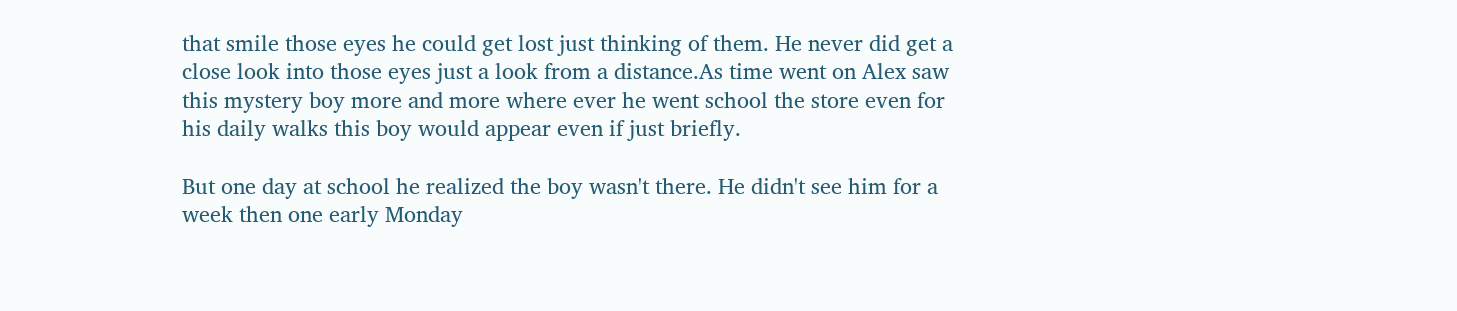that smile those eyes he could get lost just thinking of them. He never did get a close look into those eyes just a look from a distance.As time went on Alex saw this mystery boy more and more where ever he went school the store even for his daily walks this boy would appear even if just briefly.

But one day at school he realized the boy wasn't there. He didn't see him for a week then one early Monday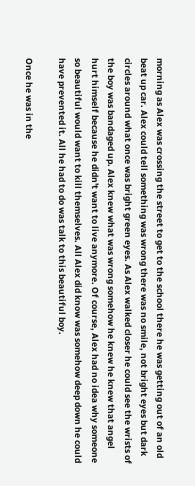morning as Alex was crossing the street to get to the school there he was getting out of an old beat up car. Alex could tell something was wrong there was no smile, not bright eyes but dark circles around what once was bright green eyes. As Alex walked closer he could see the wrists of the boy was bandaged up. Alex knew what was wrong somehow he knew he knew that angel hurt himself because he didn't want to live anymore. Of course, Alex had no idea why someone so beautiful would want to kill themselves. All Alex did know was somehow deep down he could have prevented it. All he had to do was talk to this beautiful boy.

Once he was in the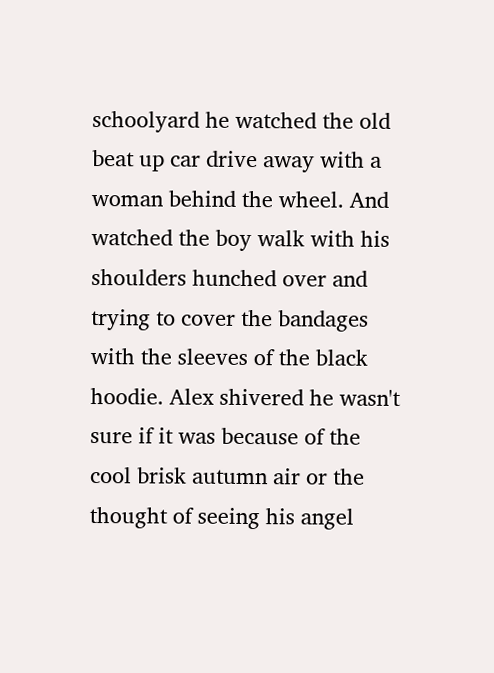schoolyard he watched the old beat up car drive away with a woman behind the wheel. And watched the boy walk with his shoulders hunched over and trying to cover the bandages with the sleeves of the black hoodie. Alex shivered he wasn't sure if it was because of the cool brisk autumn air or the thought of seeing his angel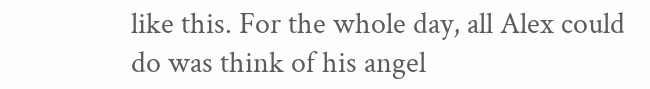like this. For the whole day, all Alex could do was think of his angel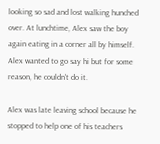looking so sad and lost walking hunched over. At lunchtime, Alex saw the boy again eating in a corner all by himself. Alex wanted to go say hi but for some reason, he couldn't do it.

Alex was late leaving school because he stopped to help one of his teachers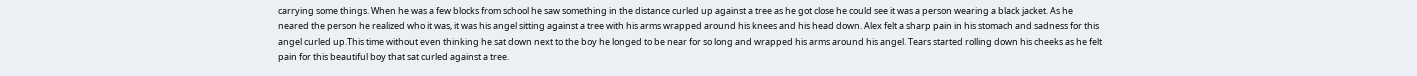carrying some things. When he was a few blocks from school he saw something in the distance curled up against a tree as he got close he could see it was a person wearing a black jacket. As he neared the person he realized who it was, it was his angel sitting against a tree with his arms wrapped around his knees and his head down. Alex felt a sharp pain in his stomach and sadness for this angel curled up.This time without even thinking he sat down next to the boy he longed to be near for so long and wrapped his arms around his angel. Tears started rolling down his cheeks as he felt pain for this beautiful boy that sat curled against a tree.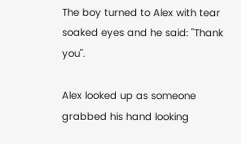The boy turned to Alex with tear soaked eyes and he said: "Thank you".

Alex looked up as someone grabbed his hand looking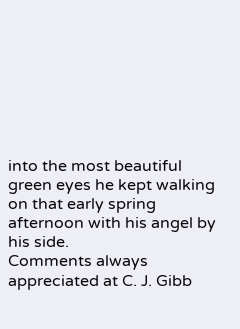into the most beautiful green eyes he kept walking on that early spring afternoon with his angel by his side.
Comments always appreciated at C. J. Gibb